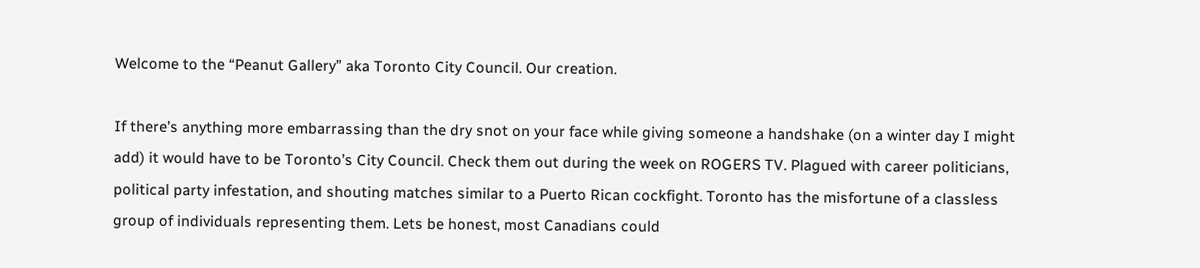Welcome to the “Peanut Gallery” aka Toronto City Council. Our creation.

If there’s anything more embarrassing than the dry snot on your face while giving someone a handshake (on a winter day I might add) it would have to be Toronto’s City Council. Check them out during the week on ROGERS TV. Plagued with career politicians, political party infestation, and shouting matches similar to a Puerto Rican cockfight. Toronto has the misfortune of a classless group of individuals representing them. Lets be honest, most Canadians could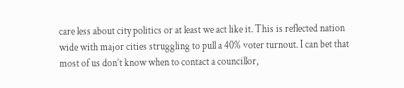care less about city politics or at least we act like it. This is reflected nation wide with major cities struggling to pull a 40% voter turnout. I can bet that most of us don’t know when to contact a councillor,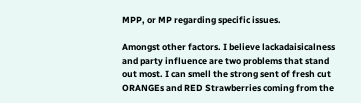MPP, or MP regarding specific issues.

Amongst other factors. I believe lackadaisicalness and party influence are two problems that stand out most. I can smell the strong sent of fresh cut ORANGEs and RED Strawberries coming from the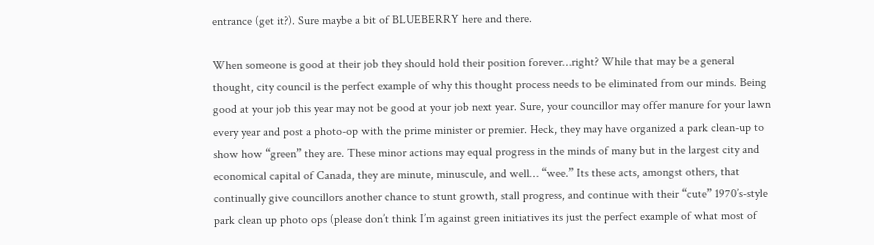entrance (get it?). Sure maybe a bit of BLUEBERRY here and there.

When someone is good at their job they should hold their position forever…right? While that may be a general thought, city council is the perfect example of why this thought process needs to be eliminated from our minds. Being good at your job this year may not be good at your job next year. Sure, your councillor may offer manure for your lawn every year and post a photo-op with the prime minister or premier. Heck, they may have organized a park clean-up to show how “green” they are. These minor actions may equal progress in the minds of many but in the largest city and economical capital of Canada, they are minute, minuscule, and well… “wee.” Its these acts, amongst others, that continually give councillors another chance to stunt growth, stall progress, and continue with their “cute” 1970’s-style park clean up photo ops (please don’t think I’m against green initiatives its just the perfect example of what most of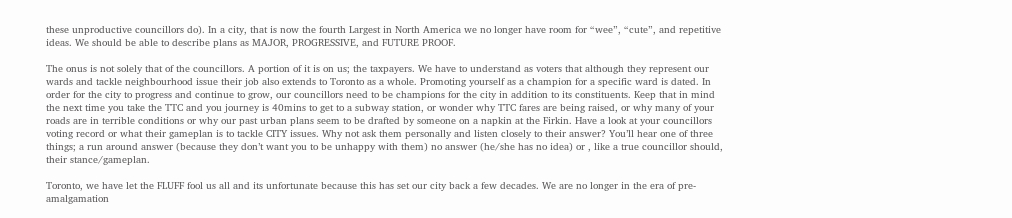these unproductive councillors do). In a city, that is now the fourth Largest in North America we no longer have room for “wee”, “cute”, and repetitive ideas. We should be able to describe plans as MAJOR, PROGRESSIVE, and FUTURE PROOF.

The onus is not solely that of the councillors. A portion of it is on us; the taxpayers. We have to understand as voters that although they represent our wards and tackle neighbourhood issue their job also extends to Toronto as a whole. Promoting yourself as a champion for a specific ward is dated. In order for the city to progress and continue to grow, our councillors need to be champions for the city in addition to its constituents. Keep that in mind the next time you take the TTC and you journey is 40mins to get to a subway station, or wonder why TTC fares are being raised, or why many of your roads are in terrible conditions or why our past urban plans seem to be drafted by someone on a napkin at the Firkin. Have a look at your councillors voting record or what their gameplan is to tackle CITY issues. Why not ask them personally and listen closely to their answer? You’ll hear one of three things; a run around answer (because they don’t want you to be unhappy with them) no answer (he/she has no idea) or , like a true councillor should, their stance/gameplan.

Toronto, we have let the FLUFF fool us all and its unfortunate because this has set our city back a few decades. We are no longer in the era of pre-amalgamation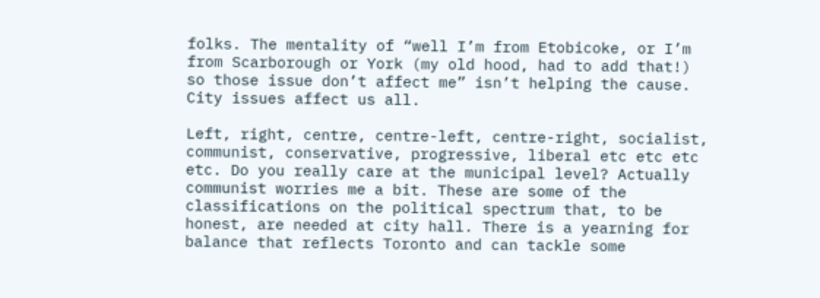folks. The mentality of “well I’m from Etobicoke, or I’m from Scarborough or York (my old hood, had to add that!) so those issue don’t affect me” isn’t helping the cause. City issues affect us all.

Left, right, centre, centre-left, centre-right, socialist, communist, conservative, progressive, liberal etc etc etc etc. Do you really care at the municipal level? Actually communist worries me a bit. These are some of the classifications on the political spectrum that, to be honest, are needed at city hall. There is a yearning for balance that reflects Toronto and can tackle some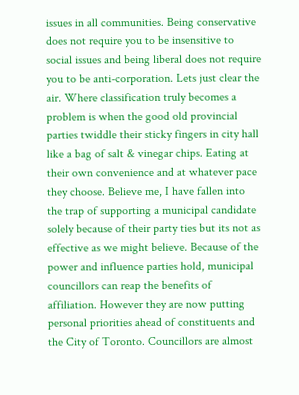issues in all communities. Being conservative does not require you to be insensitive to social issues and being liberal does not require you to be anti-corporation. Lets just clear the air. Where classification truly becomes a problem is when the good old provincial parties twiddle their sticky fingers in city hall like a bag of salt & vinegar chips. Eating at their own convenience and at whatever pace they choose. Believe me, I have fallen into the trap of supporting a municipal candidate solely because of their party ties but its not as effective as we might believe. Because of the power and influence parties hold, municipal councillors can reap the benefits of affiliation. However they are now putting personal priorities ahead of constituents and the City of Toronto. Councillors are almost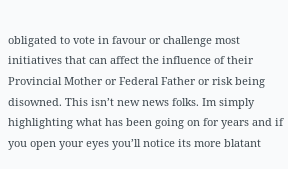obligated to vote in favour or challenge most initiatives that can affect the influence of their Provincial Mother or Federal Father or risk being disowned. This isn’t new news folks. Im simply highlighting what has been going on for years and if you open your eyes you’ll notice its more blatant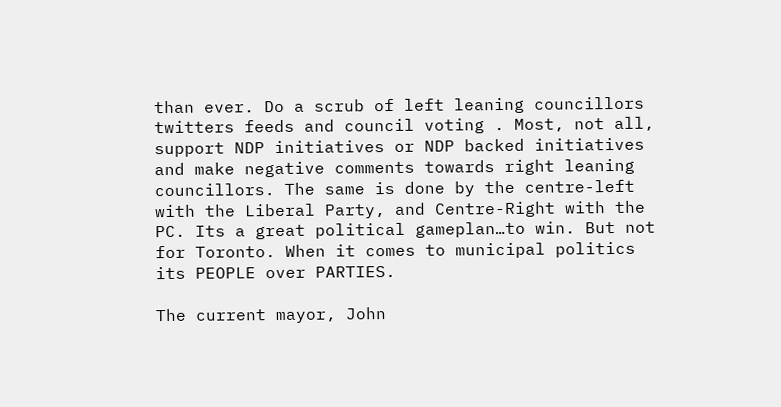than ever. Do a scrub of left leaning councillors twitters feeds and council voting . Most, not all, support NDP initiatives or NDP backed initiatives and make negative comments towards right leaning councillors. The same is done by the centre-left with the Liberal Party, and Centre-Right with the PC. Its a great political gameplan…to win. But not for Toronto. When it comes to municipal politics its PEOPLE over PARTIES.

The current mayor, John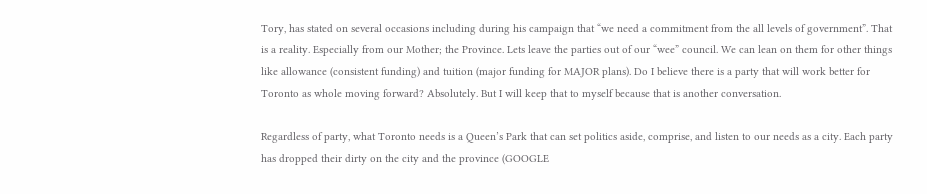Tory, has stated on several occasions including during his campaign that “we need a commitment from the all levels of government”. That is a reality. Especially from our Mother; the Province. Lets leave the parties out of our “wee” council. We can lean on them for other things like allowance (consistent funding) and tuition (major funding for MAJOR plans). Do I believe there is a party that will work better for Toronto as whole moving forward? Absolutely. But I will keep that to myself because that is another conversation.

Regardless of party, what Toronto needs is a Queen’s Park that can set politics aside, comprise, and listen to our needs as a city. Each party has dropped their dirty on the city and the province (GOOGLE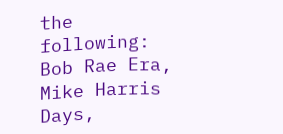the following: Bob Rae Era, Mike Harris Days,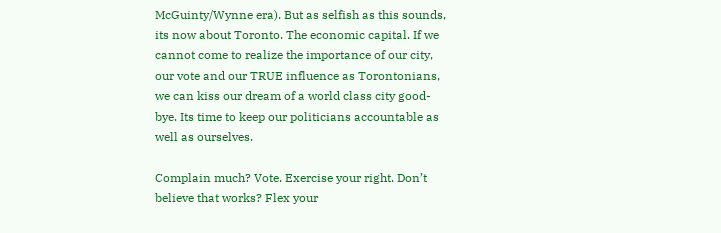McGuinty/Wynne era). But as selfish as this sounds, its now about Toronto. The economic capital. If we cannot come to realize the importance of our city, our vote and our TRUE influence as Torontonians, we can kiss our dream of a world class city good-bye. Its time to keep our politicians accountable as well as ourselves.

Complain much? Vote. Exercise your right. Don’t believe that works? Flex your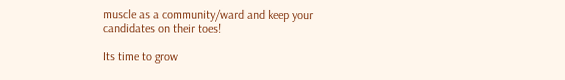muscle as a community/ward and keep your candidates on their toes!

Its time to grow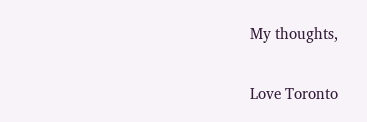My thoughts,

Love Toronto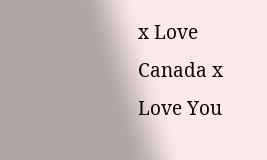x Love Canada x Love You